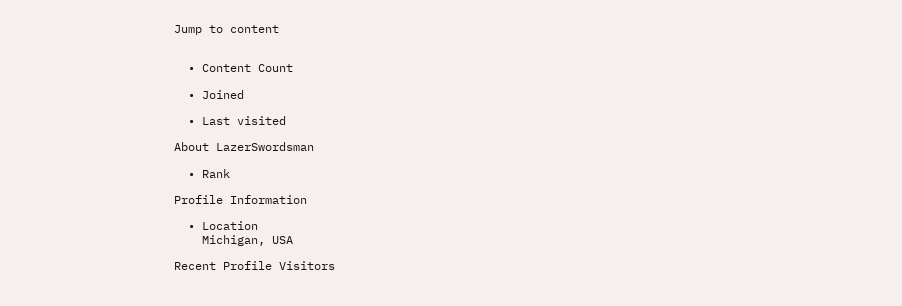Jump to content


  • Content Count

  • Joined

  • Last visited

About LazerSwordsman

  • Rank

Profile Information

  • Location
    Michigan, USA

Recent Profile Visitors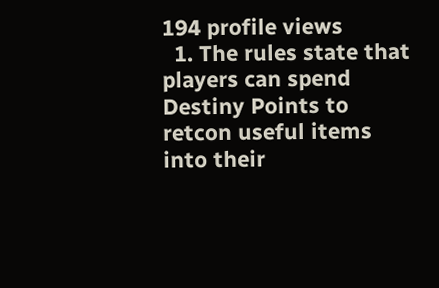194 profile views
  1. The rules state that players can spend Destiny Points to retcon useful items into their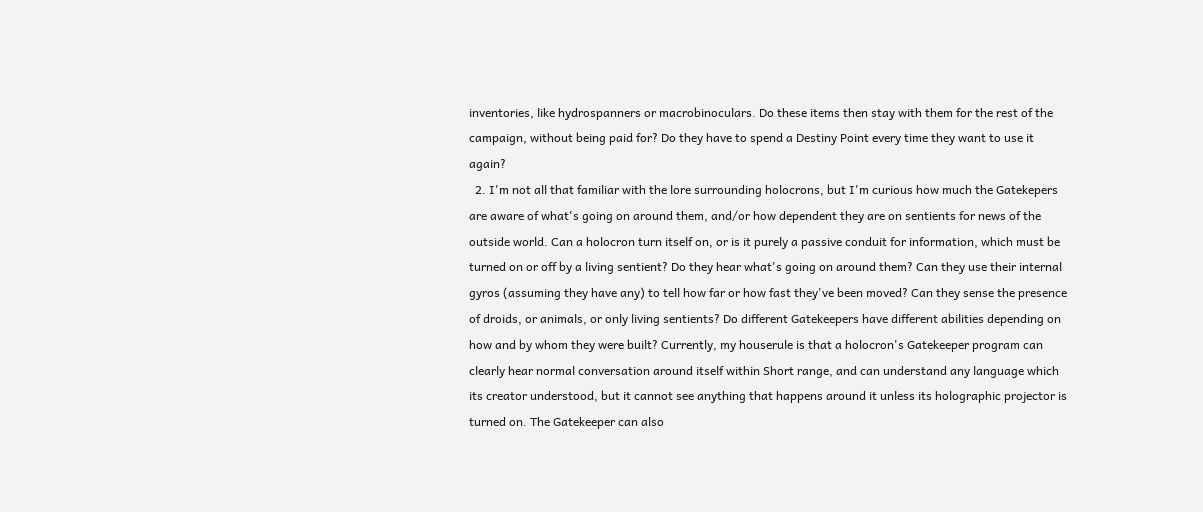inventories, like hydrospanners or macrobinoculars. Do these items then stay with them for the rest of the campaign, without being paid for? Do they have to spend a Destiny Point every time they want to use it again?
  2. I'm not all that familiar with the lore surrounding holocrons, but I'm curious how much the Gatekepers are aware of what's going on around them, and/or how dependent they are on sentients for news of the outside world. Can a holocron turn itself on, or is it purely a passive conduit for information, which must be turned on or off by a living sentient? Do they hear what's going on around them? Can they use their internal gyros (assuming they have any) to tell how far or how fast they've been moved? Can they sense the presence of droids, or animals, or only living sentients? Do different Gatekeepers have different abilities depending on how and by whom they were built? Currently, my houserule is that a holocron's Gatekeeper program can clearly hear normal conversation around itself within Short range, and can understand any language which its creator understood, but it cannot see anything that happens around it unless its holographic projector is turned on. The Gatekeeper can also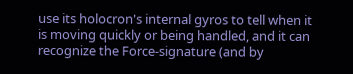use its holocron's internal gyros to tell when it is moving quickly or being handled, and it can recognize the Force-signature (and by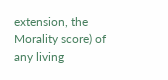extension, the Morality score) of any living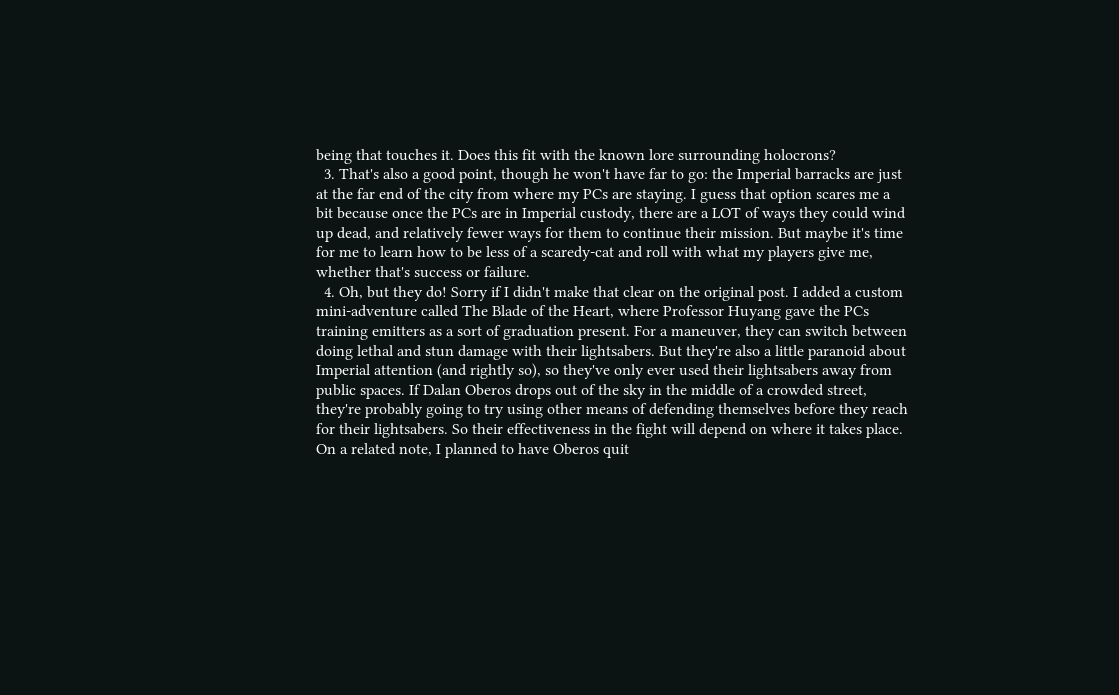being that touches it. Does this fit with the known lore surrounding holocrons?
  3. That's also a good point, though he won't have far to go: the Imperial barracks are just at the far end of the city from where my PCs are staying. I guess that option scares me a bit because once the PCs are in Imperial custody, there are a LOT of ways they could wind up dead, and relatively fewer ways for them to continue their mission. But maybe it's time for me to learn how to be less of a scaredy-cat and roll with what my players give me, whether that's success or failure.
  4. Oh, but they do! Sorry if I didn't make that clear on the original post. I added a custom mini-adventure called The Blade of the Heart, where Professor Huyang gave the PCs training emitters as a sort of graduation present. For a maneuver, they can switch between doing lethal and stun damage with their lightsabers. But they're also a little paranoid about Imperial attention (and rightly so), so they've only ever used their lightsabers away from public spaces. If Dalan Oberos drops out of the sky in the middle of a crowded street, they're probably going to try using other means of defending themselves before they reach for their lightsabers. So their effectiveness in the fight will depend on where it takes place. On a related note, I planned to have Oberos quit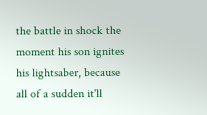the battle in shock the moment his son ignites his lightsaber, because all of a sudden it'll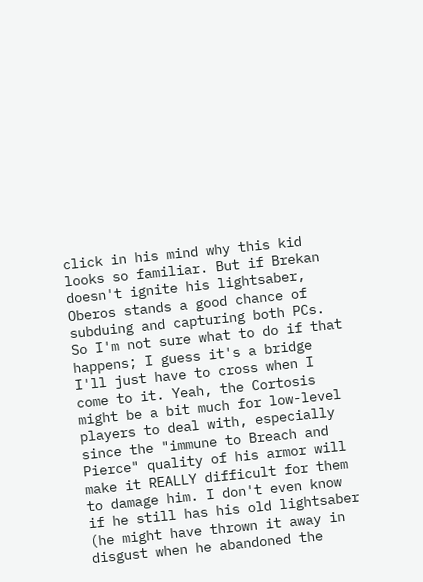click in his mind why this kid looks so familiar. But if Brekan doesn't ignite his lightsaber, Oberos stands a good chance of subduing and capturing both PCs. So I'm not sure what to do if that happens; I guess it's a bridge I'll just have to cross when I come to it. Yeah, the Cortosis might be a bit much for low-level players to deal with, especially since the "immune to Breach and Pierce" quality of his armor will make it REALLY difficult for them to damage him. I don't even know if he still has his old lightsaber (he might have thrown it away in disgust when he abandoned the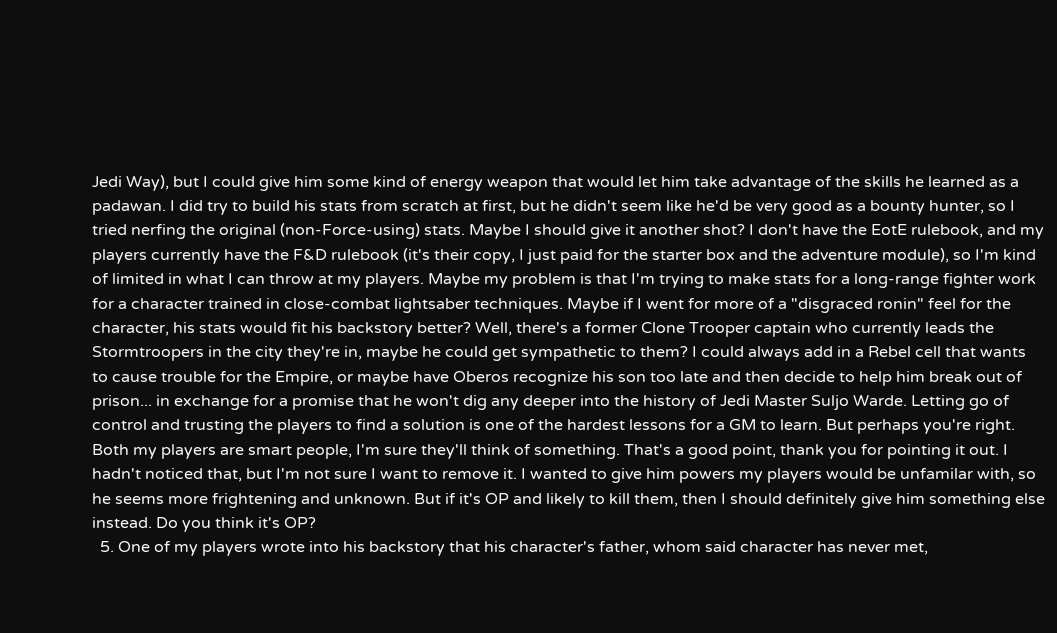Jedi Way), but I could give him some kind of energy weapon that would let him take advantage of the skills he learned as a padawan. I did try to build his stats from scratch at first, but he didn't seem like he'd be very good as a bounty hunter, so I tried nerfing the original (non-Force-using) stats. Maybe I should give it another shot? I don't have the EotE rulebook, and my players currently have the F&D rulebook (it's their copy, I just paid for the starter box and the adventure module), so I'm kind of limited in what I can throw at my players. Maybe my problem is that I'm trying to make stats for a long-range fighter work for a character trained in close-combat lightsaber techniques. Maybe if I went for more of a "disgraced ronin" feel for the character, his stats would fit his backstory better? Well, there's a former Clone Trooper captain who currently leads the Stormtroopers in the city they're in, maybe he could get sympathetic to them? I could always add in a Rebel cell that wants to cause trouble for the Empire, or maybe have Oberos recognize his son too late and then decide to help him break out of prison... in exchange for a promise that he won't dig any deeper into the history of Jedi Master Suljo Warde. Letting go of control and trusting the players to find a solution is one of the hardest lessons for a GM to learn. But perhaps you're right. Both my players are smart people, I'm sure they'll think of something. That's a good point, thank you for pointing it out. I hadn't noticed that, but I'm not sure I want to remove it. I wanted to give him powers my players would be unfamilar with, so he seems more frightening and unknown. But if it's OP and likely to kill them, then I should definitely give him something else instead. Do you think it's OP?
  5. One of my players wrote into his backstory that his character's father, whom said character has never met,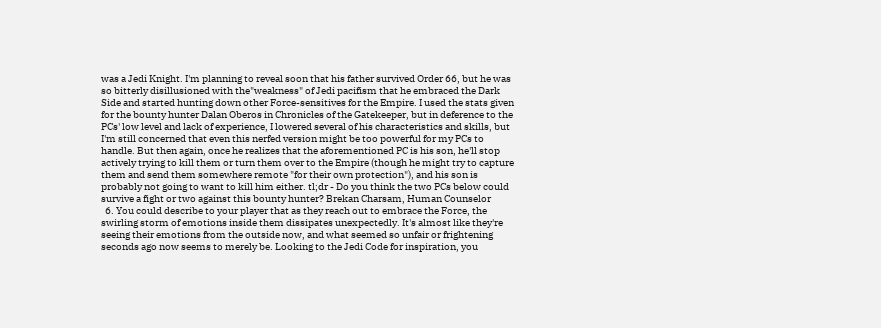was a Jedi Knight. I'm planning to reveal soon that his father survived Order 66, but he was so bitterly disillusioned with the"weakness" of Jedi pacifism that he embraced the Dark Side and started hunting down other Force-sensitives for the Empire. I used the stats given for the bounty hunter Dalan Oberos in Chronicles of the Gatekeeper, but in deference to the PCs' low level and lack of experience, I lowered several of his characteristics and skills, but I'm still concerned that even this nerfed version might be too powerful for my PCs to handle. But then again, once he realizes that the aforementioned PC is his son, he'll stop actively trying to kill them or turn them over to the Empire (though he might try to capture them and send them somewhere remote "for their own protection"), and his son is probably not going to want to kill him either. tl;dr - Do you think the two PCs below could survive a fight or two against this bounty hunter? Brekan Charsam, Human Counselor
  6. You could describe to your player that as they reach out to embrace the Force, the swirling storm of emotions inside them dissipates unexpectedly. It's almost like they're seeing their emotions from the outside now, and what seemed so unfair or frightening seconds ago now seems to merely be. Looking to the Jedi Code for inspiration, you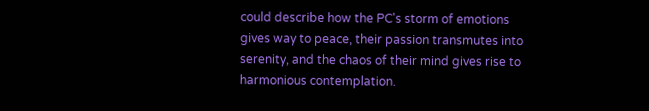could describe how the PC's storm of emotions gives way to peace, their passion transmutes into serenity, and the chaos of their mind gives rise to harmonious contemplation.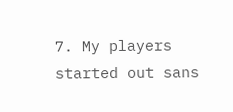7. My players started out sans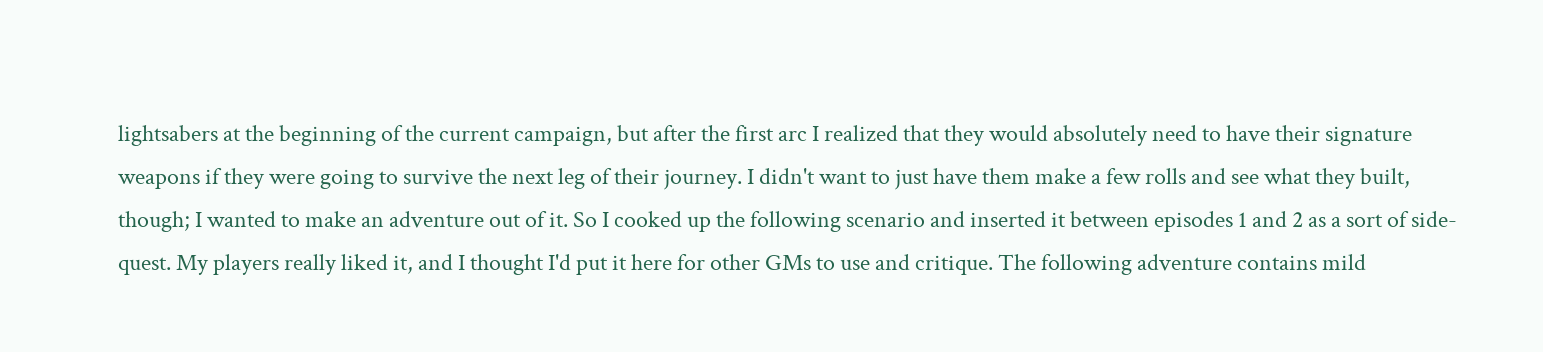lightsabers at the beginning of the current campaign, but after the first arc I realized that they would absolutely need to have their signature weapons if they were going to survive the next leg of their journey. I didn't want to just have them make a few rolls and see what they built, though; I wanted to make an adventure out of it. So I cooked up the following scenario and inserted it between episodes 1 and 2 as a sort of side-quest. My players really liked it, and I thought I'd put it here for other GMs to use and critique. The following adventure contains mild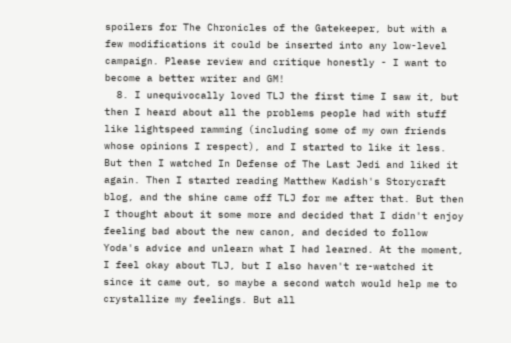spoilers for The Chronicles of the Gatekeeper, but with a few modifications it could be inserted into any low-level campaign. Please review and critique honestly - I want to become a better writer and GM!
  8. I unequivocally loved TLJ the first time I saw it, but then I heard about all the problems people had with stuff like lightspeed ramming (including some of my own friends whose opinions I respect), and I started to like it less. But then I watched In Defense of The Last Jedi and liked it again. Then I started reading Matthew Kadish's Storycraft blog, and the shine came off TLJ for me after that. But then I thought about it some more and decided that I didn't enjoy feeling bad about the new canon, and decided to follow Yoda's advice and unlearn what I had learned. At the moment, I feel okay about TLJ, but I also haven't re-watched it since it came out, so maybe a second watch would help me to crystallize my feelings. But all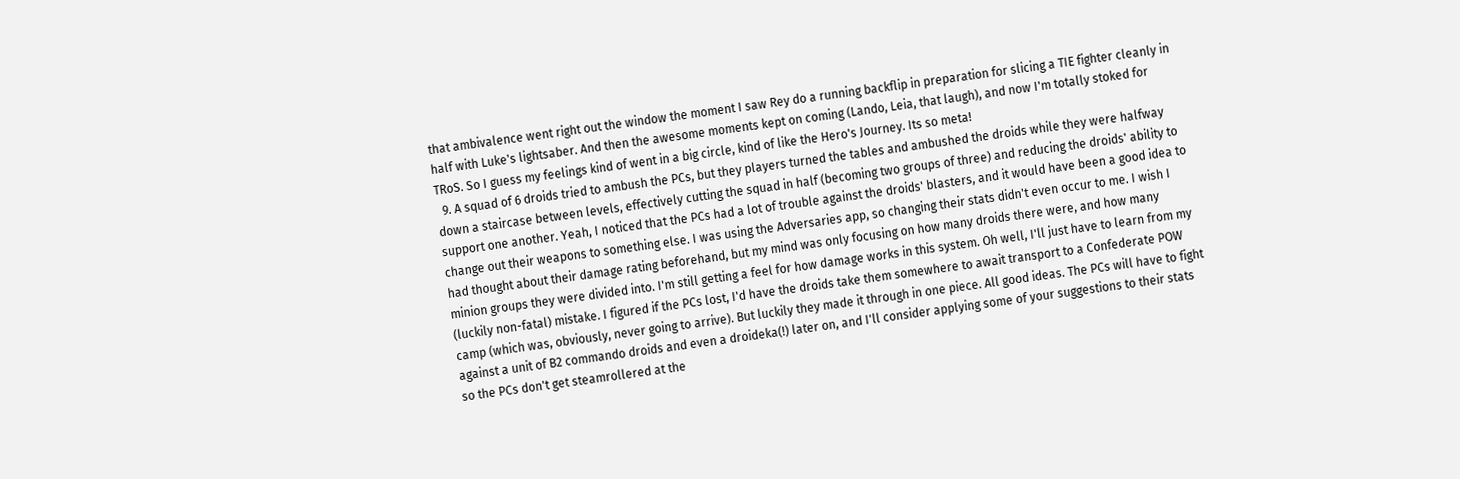that ambivalence went right out the window the moment I saw Rey do a running backflip in preparation for slicing a TIE fighter cleanly in half with Luke's lightsaber. And then the awesome moments kept on coming (Lando, Leia, that laugh), and now I'm totally stoked for TRoS. So I guess my feelings kind of went in a big circle, kind of like the Hero's Journey. Its so meta!
  9. A squad of 6 droids tried to ambush the PCs, but they players turned the tables and ambushed the droids while they were halfway down a staircase between levels, effectively cutting the squad in half (becoming two groups of three) and reducing the droids' ability to support one another. Yeah, I noticed that the PCs had a lot of trouble against the droids' blasters, and it would have been a good idea to change out their weapons to something else. I was using the Adversaries app, so changing their stats didn't even occur to me. I wish I had thought about their damage rating beforehand, but my mind was only focusing on how many droids there were, and how many minion groups they were divided into. I'm still getting a feel for how damage works in this system. Oh well, I'll just have to learn from my (luckily non-fatal) mistake. I figured if the PCs lost, I'd have the droids take them somewhere to await transport to a Confederate POW camp (which was, obviously, never going to arrive). But luckily they made it through in one piece. All good ideas. The PCs will have to fight against a unit of B2 commando droids and even a droideka(!) later on, and I'll consider applying some of your suggestions to their stats so the PCs don't get steamrollered at the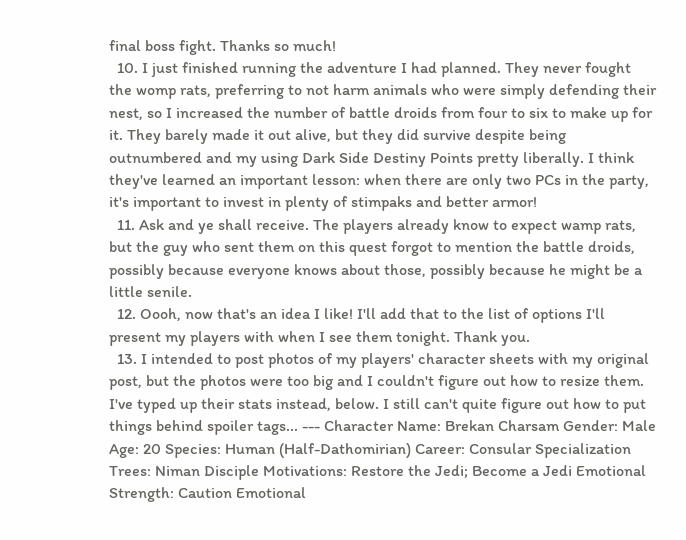final boss fight. Thanks so much!
  10. I just finished running the adventure I had planned. They never fought the womp rats, preferring to not harm animals who were simply defending their nest, so I increased the number of battle droids from four to six to make up for it. They barely made it out alive, but they did survive despite being outnumbered and my using Dark Side Destiny Points pretty liberally. I think they've learned an important lesson: when there are only two PCs in the party, it's important to invest in plenty of stimpaks and better armor!
  11. Ask and ye shall receive. The players already know to expect wamp rats, but the guy who sent them on this quest forgot to mention the battle droids, possibly because everyone knows about those, possibly because he might be a little senile.
  12. Oooh, now that's an idea I like! I'll add that to the list of options I'll present my players with when I see them tonight. Thank you.
  13. I intended to post photos of my players' character sheets with my original post, but the photos were too big and I couldn't figure out how to resize them. I've typed up their stats instead, below. I still can't quite figure out how to put things behind spoiler tags... --- Character Name: Brekan Charsam Gender: Male Age: 20 Species: Human (Half-Dathomirian) Career: Consular Specialization Trees: Niman Disciple Motivations: Restore the Jedi; Become a Jedi Emotional Strength: Caution Emotional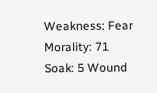Weakness: Fear Morality: 71 Soak: 5 Wound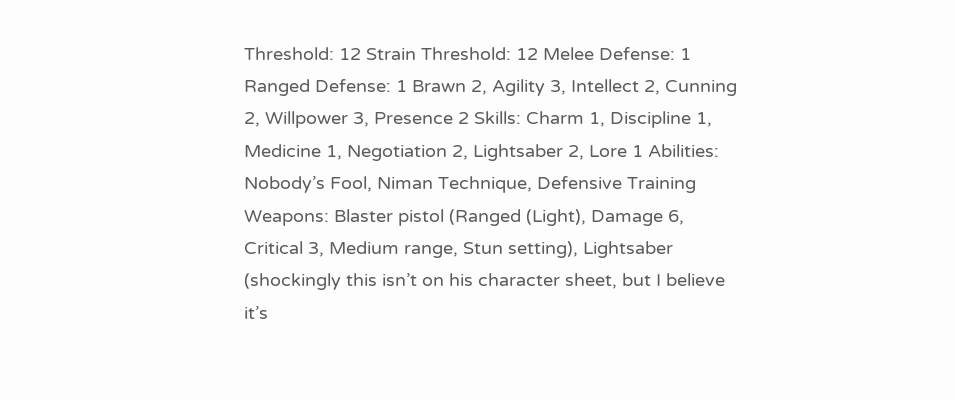Threshold: 12 Strain Threshold: 12 Melee Defense: 1 Ranged Defense: 1 Brawn 2, Agility 3, Intellect 2, Cunning 2, Willpower 3, Presence 2 Skills: Charm 1, Discipline 1, Medicine 1, Negotiation 2, Lightsaber 2, Lore 1 Abilities: Nobody’s Fool, Niman Technique, Defensive Training Weapons: Blaster pistol (Ranged (Light), Damage 6, Critical 3, Medium range, Stun setting), Lightsaber (shockingly this isn’t on his character sheet, but I believe it’s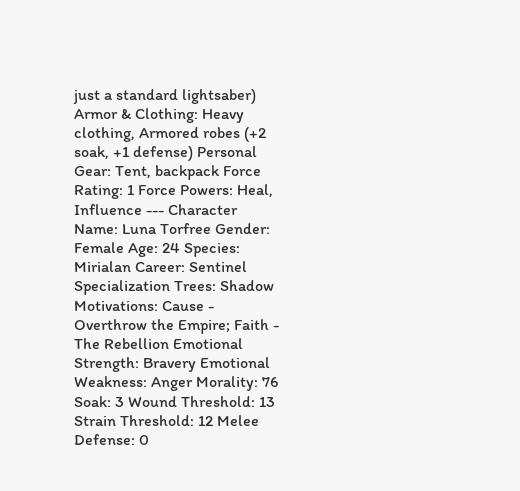just a standard lightsaber) Armor & Clothing: Heavy clothing, Armored robes (+2 soak, +1 defense) Personal Gear: Tent, backpack Force Rating: 1 Force Powers: Heal, Influence --- Character Name: Luna Torfree Gender: Female Age: 24 Species: Mirialan Career: Sentinel Specialization Trees: Shadow Motivations: Cause - Overthrow the Empire; Faith - The Rebellion Emotional Strength: Bravery Emotional Weakness: Anger Morality: 76 Soak: 3 Wound Threshold: 13 Strain Threshold: 12 Melee Defense: 0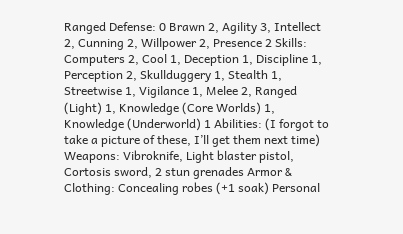Ranged Defense: 0 Brawn 2, Agility 3, Intellect 2, Cunning 2, Willpower 2, Presence 2 Skills: Computers 2, Cool 1, Deception 1, Discipline 1, Perception 2, Skullduggery 1, Stealth 1, Streetwise 1, Vigilance 1, Melee 2, Ranged (Light) 1, Knowledge (Core Worlds) 1, Knowledge (Underworld) 1 Abilities: (I forgot to take a picture of these, I’ll get them next time) Weapons: Vibroknife, Light blaster pistol, Cortosis sword, 2 stun grenades Armor & Clothing: Concealing robes (+1 soak) Personal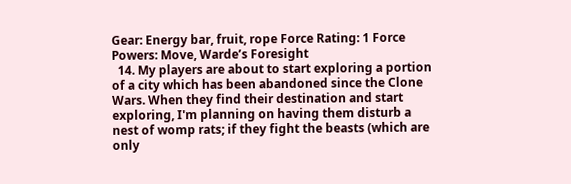Gear: Energy bar, fruit, rope Force Rating: 1 Force Powers: Move, Warde’s Foresight
  14. My players are about to start exploring a portion of a city which has been abandoned since the Clone Wars. When they find their destination and start exploring, I'm planning on having them disturb a nest of womp rats; if they fight the beasts (which are only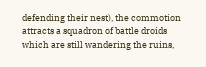defending their nest), the commotion attracts a squadron of battle droids which are still wandering the ruins,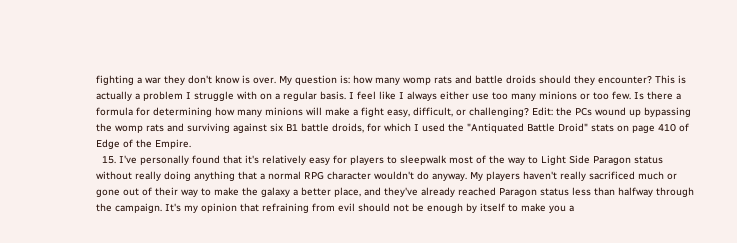fighting a war they don't know is over. My question is: how many womp rats and battle droids should they encounter? This is actually a problem I struggle with on a regular basis. I feel like I always either use too many minions or too few. Is there a formula for determining how many minions will make a fight easy, difficult, or challenging? Edit: the PCs wound up bypassing the womp rats and surviving against six B1 battle droids, for which I used the "Antiquated Battle Droid" stats on page 410 of Edge of the Empire.
  15. I've personally found that it's relatively easy for players to sleepwalk most of the way to Light Side Paragon status without really doing anything that a normal RPG character wouldn't do anyway. My players haven't really sacrificed much or gone out of their way to make the galaxy a better place, and they've already reached Paragon status less than halfway through the campaign. It's my opinion that refraining from evil should not be enough by itself to make you a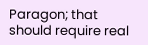Paragon; that should require real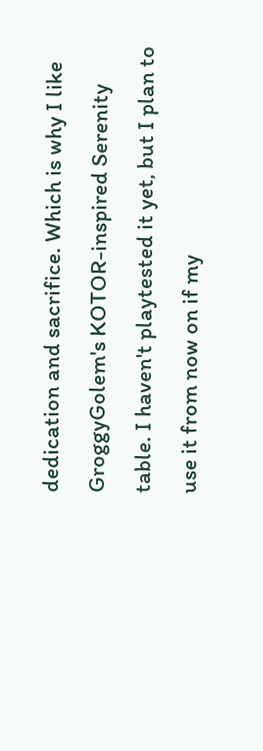dedication and sacrifice. Which is why I like GroggyGolem's KOTOR-inspired Serenity table. I haven't playtested it yet, but I plan to use it from now on if my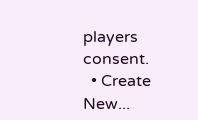players consent.
  • Create New...